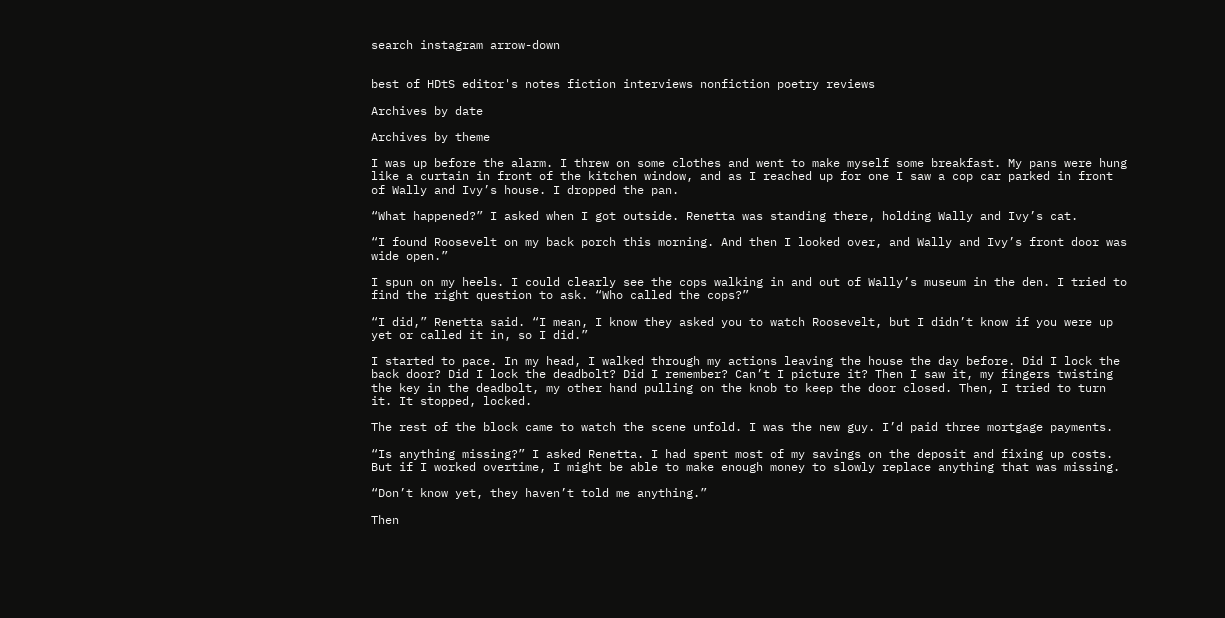search instagram arrow-down


best of HDtS editor's notes fiction interviews nonfiction poetry reviews

Archives by date

Archives by theme

I was up before the alarm. I threw on some clothes and went to make myself some breakfast. My pans were hung like a curtain in front of the kitchen window, and as I reached up for one I saw a cop car parked in front of Wally and Ivy’s house. I dropped the pan.

“What happened?” I asked when I got outside. Renetta was standing there, holding Wally and Ivy’s cat.

“I found Roosevelt on my back porch this morning. And then I looked over, and Wally and Ivy’s front door was wide open.”

I spun on my heels. I could clearly see the cops walking in and out of Wally’s museum in the den. I tried to find the right question to ask. “Who called the cops?”

“I did,” Renetta said. “I mean, I know they asked you to watch Roosevelt, but I didn’t know if you were up yet or called it in, so I did.”

I started to pace. In my head, I walked through my actions leaving the house the day before. Did I lock the back door? Did I lock the deadbolt? Did I remember? Can’t I picture it? Then I saw it, my fingers twisting the key in the deadbolt, my other hand pulling on the knob to keep the door closed. Then, I tried to turn it. It stopped, locked.

The rest of the block came to watch the scene unfold. I was the new guy. I’d paid three mortgage payments.

“Is anything missing?” I asked Renetta. I had spent most of my savings on the deposit and fixing up costs. But if I worked overtime, I might be able to make enough money to slowly replace anything that was missing.

“Don’t know yet, they haven’t told me anything.”

Then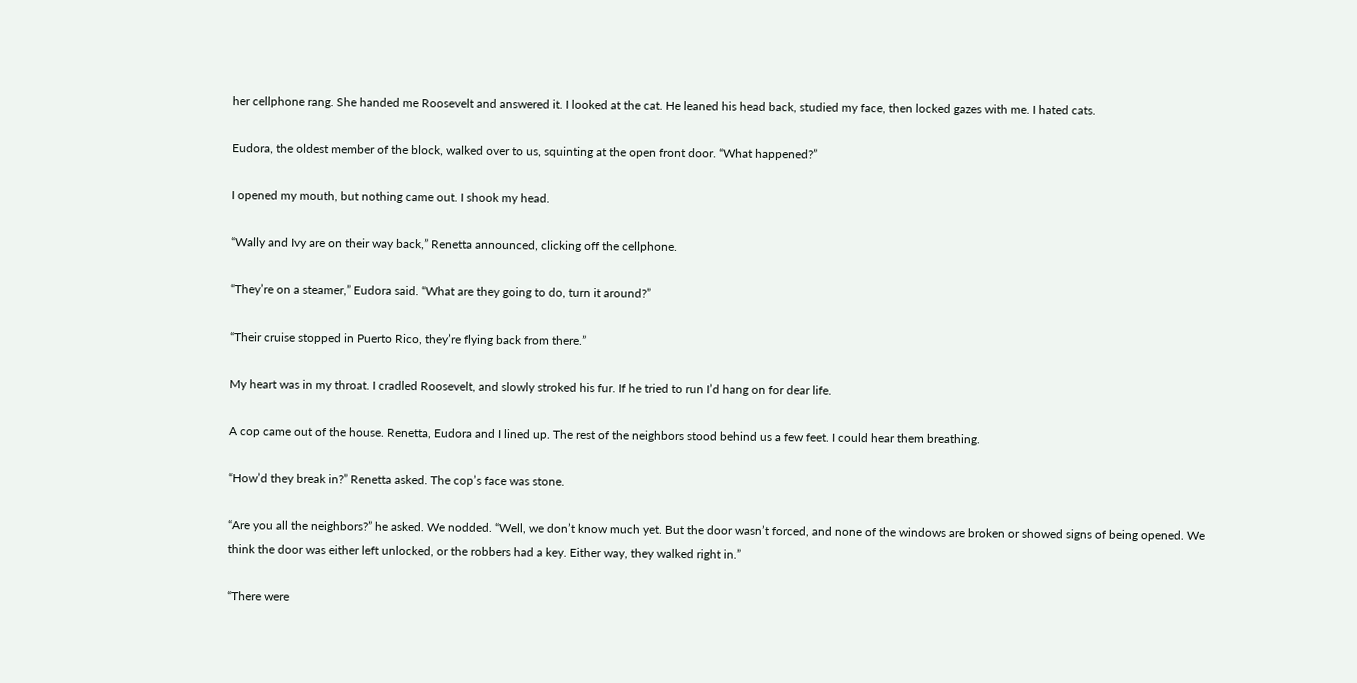her cellphone rang. She handed me Roosevelt and answered it. I looked at the cat. He leaned his head back, studied my face, then locked gazes with me. I hated cats.

Eudora, the oldest member of the block, walked over to us, squinting at the open front door. “What happened?”

I opened my mouth, but nothing came out. I shook my head.

“Wally and Ivy are on their way back,” Renetta announced, clicking off the cellphone.

“They’re on a steamer,” Eudora said. “What are they going to do, turn it around?”

“Their cruise stopped in Puerto Rico, they’re flying back from there.”

My heart was in my throat. I cradled Roosevelt, and slowly stroked his fur. If he tried to run I’d hang on for dear life.

A cop came out of the house. Renetta, Eudora and I lined up. The rest of the neighbors stood behind us a few feet. I could hear them breathing.

“How’d they break in?” Renetta asked. The cop’s face was stone.

“Are you all the neighbors?” he asked. We nodded. “Well, we don’t know much yet. But the door wasn’t forced, and none of the windows are broken or showed signs of being opened. We think the door was either left unlocked, or the robbers had a key. Either way, they walked right in.”

“There were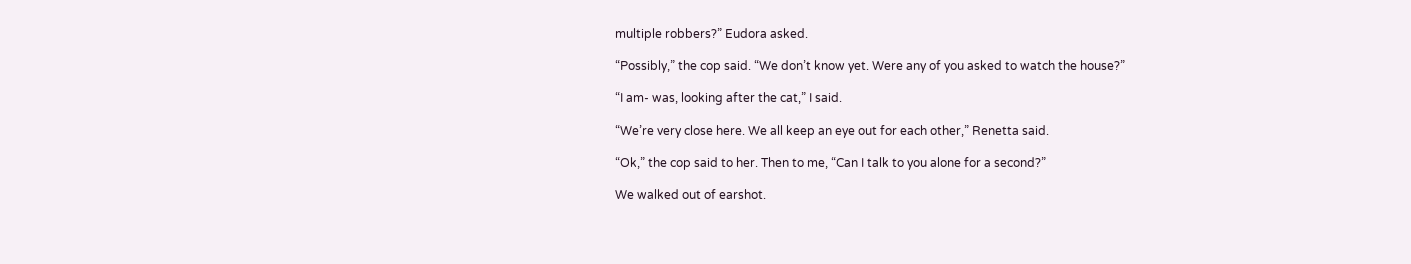multiple robbers?” Eudora asked.

“Possibly,” the cop said. “We don’t know yet. Were any of you asked to watch the house?”

“I am- was, looking after the cat,” I said.

“We’re very close here. We all keep an eye out for each other,” Renetta said.

“Ok,” the cop said to her. Then to me, “Can I talk to you alone for a second?”

We walked out of earshot.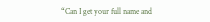“Can I get your full name and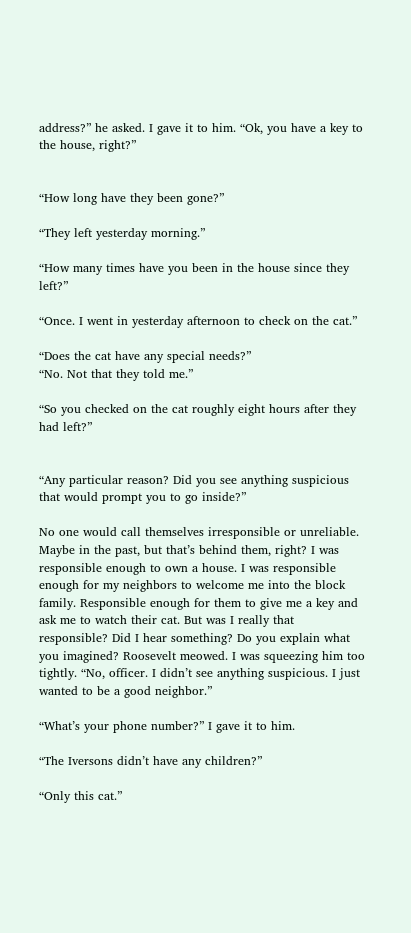address?” he asked. I gave it to him. “Ok, you have a key to the house, right?”


“How long have they been gone?”

“They left yesterday morning.”

“How many times have you been in the house since they left?”

“Once. I went in yesterday afternoon to check on the cat.”

“Does the cat have any special needs?”
“No. Not that they told me.”

“So you checked on the cat roughly eight hours after they had left?”


“Any particular reason? Did you see anything suspicious that would prompt you to go inside?”

No one would call themselves irresponsible or unreliable. Maybe in the past, but that’s behind them, right? I was responsible enough to own a house. I was responsible enough for my neighbors to welcome me into the block family. Responsible enough for them to give me a key and ask me to watch their cat. But was I really that responsible? Did I hear something? Do you explain what you imagined? Roosevelt meowed. I was squeezing him too tightly. “No, officer. I didn’t see anything suspicious. I just wanted to be a good neighbor.”

“What’s your phone number?” I gave it to him.

“The Iversons didn’t have any children?”

“Only this cat.”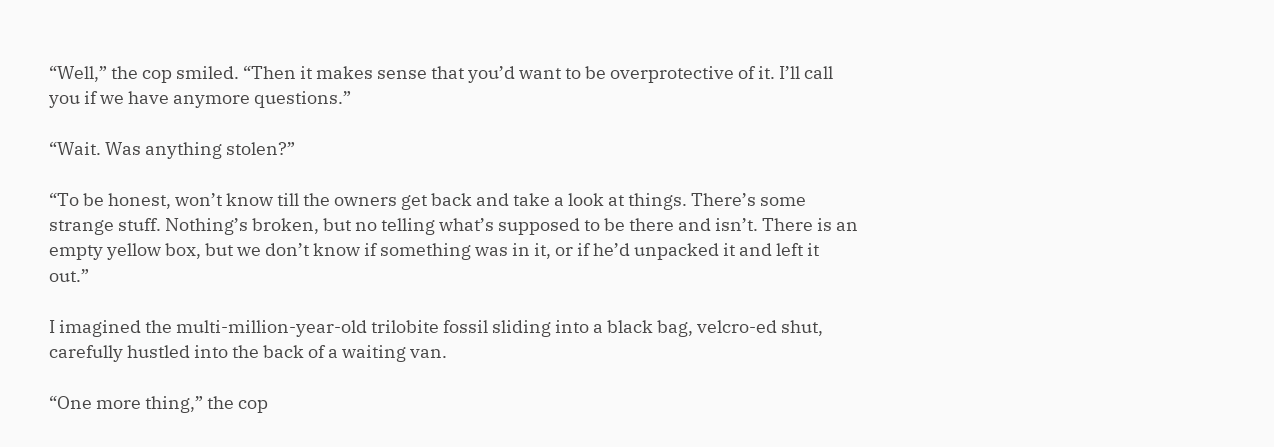“Well,” the cop smiled. “Then it makes sense that you’d want to be overprotective of it. I’ll call you if we have anymore questions.”

“Wait. Was anything stolen?”

“To be honest, won’t know till the owners get back and take a look at things. There’s some strange stuff. Nothing’s broken, but no telling what’s supposed to be there and isn’t. There is an empty yellow box, but we don’t know if something was in it, or if he’d unpacked it and left it out.”

I imagined the multi-million-year-old trilobite fossil sliding into a black bag, velcro-ed shut, carefully hustled into the back of a waiting van.

“One more thing,” the cop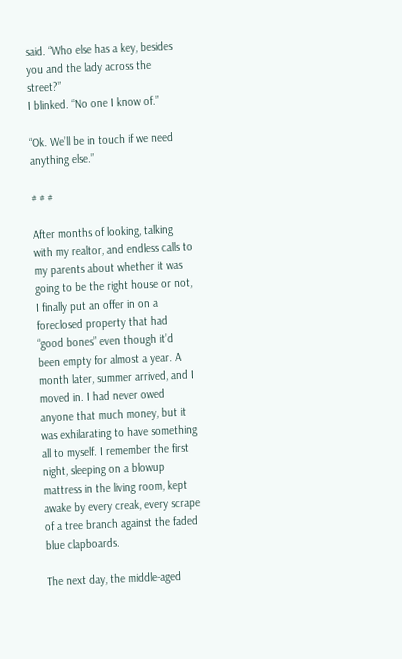said. “Who else has a key, besides you and the lady across the street?”
I blinked. “No one I know of.”

“Ok. We’ll be in touch if we need anything else.”

# # #

After months of looking, talking with my realtor, and endless calls to my parents about whether it was going to be the right house or not, I finally put an offer in on a foreclosed property that had “good bones” even though it’d been empty for almost a year. A month later, summer arrived, and I moved in. I had never owed anyone that much money, but it was exhilarating to have something all to myself. I remember the first night, sleeping on a blowup mattress in the living room, kept awake by every creak, every scrape of a tree branch against the faded blue clapboards.

The next day, the middle-aged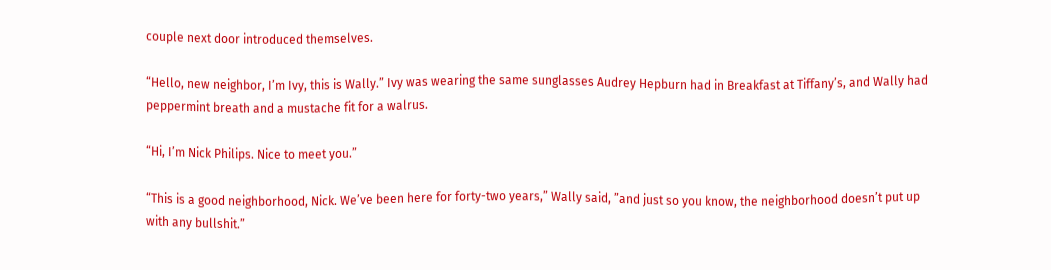couple next door introduced themselves.

“Hello, new neighbor, I’m Ivy, this is Wally.” Ivy was wearing the same sunglasses Audrey Hepburn had in Breakfast at Tiffany’s, and Wally had peppermint breath and a mustache fit for a walrus.

“Hi, I’m Nick Philips. Nice to meet you.”

“This is a good neighborhood, Nick. We’ve been here for forty-two years,” Wally said, ”and just so you know, the neighborhood doesn’t put up with any bullshit.”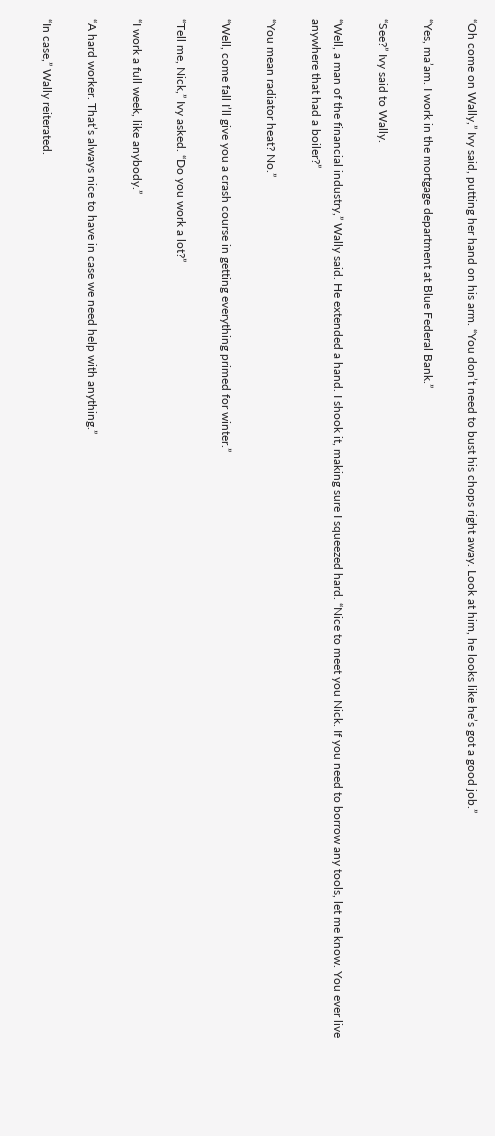“Oh come on Wally,” Ivy said, putting her hand on his arm. “You don’t need to bust his chops right away. Look at him, he looks like he’s got a good job.”

“Yes, ma’am. I work in the mortgage department at Blue Federal Bank.”

“See?” Ivy said to Wally.

“Well, a man of the financial industry,” Wally said. He extended a hand. I shook it, making sure I squeezed hard. “Nice to meet you Nick. If you need to borrow any tools, let me know. You ever live anywhere that had a boiler?”

“You mean radiator heat? No.”

“Well, come fall I’ll give you a crash course in getting everything primed for winter.”

“Tell me, Nick,” Ivy asked. “Do you work a lot?”

“I work a full week, like anybody.”

“A hard worker. That’s always nice to have in case we need help with anything.”

“In case,” Wally reiterated.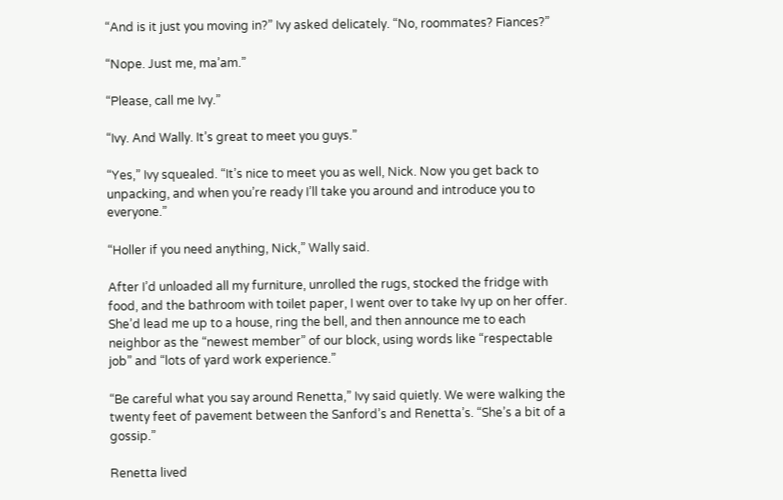“And is it just you moving in?” Ivy asked delicately. “No, roommates? Fiances?”

“Nope. Just me, ma’am.”

“Please, call me Ivy.”

“Ivy. And Wally. It’s great to meet you guys.”

“Yes,” Ivy squealed. “It’s nice to meet you as well, Nick. Now you get back to unpacking, and when you’re ready I’ll take you around and introduce you to everyone.”

“Holler if you need anything, Nick,” Wally said.

After I’d unloaded all my furniture, unrolled the rugs, stocked the fridge with food, and the bathroom with toilet paper, I went over to take Ivy up on her offer. She’d lead me up to a house, ring the bell, and then announce me to each neighbor as the “newest member” of our block, using words like “respectable job” and “lots of yard work experience.”

“Be careful what you say around Renetta,” Ivy said quietly. We were walking the twenty feet of pavement between the Sanford’s and Renetta’s. “She’s a bit of a gossip.”

Renetta lived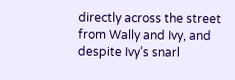directly across the street from Wally and Ivy, and despite Ivy’s snarl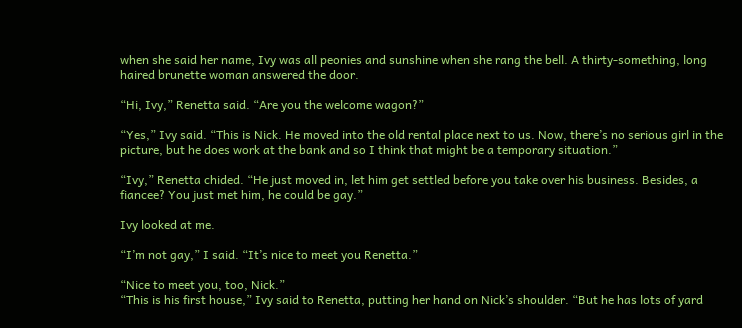when she said her name, Ivy was all peonies and sunshine when she rang the bell. A thirty-something, long haired brunette woman answered the door.

“Hi, Ivy,” Renetta said. “Are you the welcome wagon?”

“Yes,” Ivy said. “This is Nick. He moved into the old rental place next to us. Now, there’s no serious girl in the picture, but he does work at the bank and so I think that might be a temporary situation.”

“Ivy,” Renetta chided. “He just moved in, let him get settled before you take over his business. Besides, a fiancee? You just met him, he could be gay.”

Ivy looked at me.

“I’m not gay,” I said. “It’s nice to meet you Renetta.”

“Nice to meet you, too, Nick.”
“This is his first house,” Ivy said to Renetta, putting her hand on Nick’s shoulder. “But he has lots of yard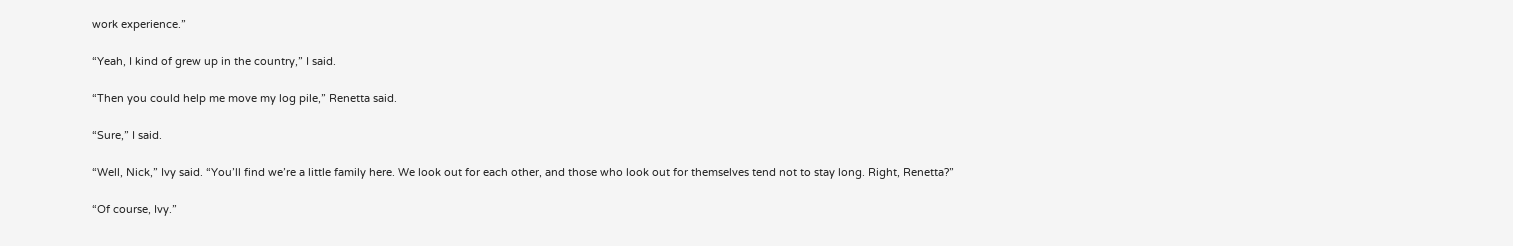work experience.”

“Yeah, I kind of grew up in the country,” I said.

“Then you could help me move my log pile,” Renetta said.

“Sure,” I said.

“Well, Nick,” Ivy said. “You’ll find we’re a little family here. We look out for each other, and those who look out for themselves tend not to stay long. Right, Renetta?”

“Of course, Ivy.”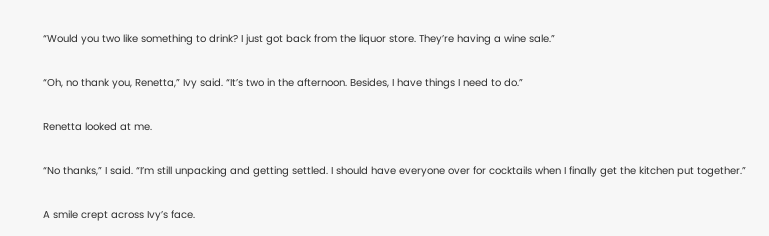“Would you two like something to drink? I just got back from the liquor store. They’re having a wine sale.”

“Oh, no thank you, Renetta,” Ivy said. “It’s two in the afternoon. Besides, I have things I need to do.”

Renetta looked at me.

“No thanks,” I said. “I’m still unpacking and getting settled. I should have everyone over for cocktails when I finally get the kitchen put together.”

A smile crept across Ivy’s face.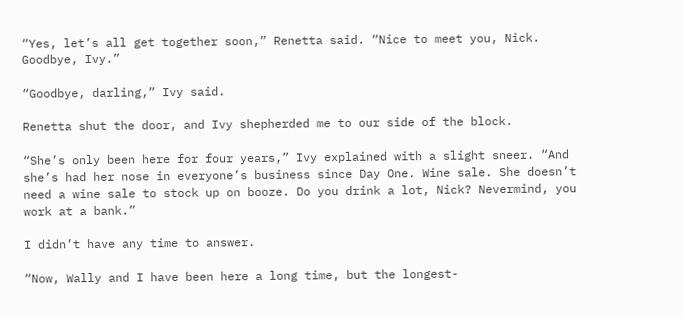“Yes, let’s all get together soon,” Renetta said. “Nice to meet you, Nick. Goodbye, Ivy.”

“Goodbye, darling,” Ivy said.

Renetta shut the door, and Ivy shepherded me to our side of the block.

“She’s only been here for four years,” Ivy explained with a slight sneer. “And she’s had her nose in everyone’s business since Day One. Wine sale. She doesn’t need a wine sale to stock up on booze. Do you drink a lot, Nick? Nevermind, you work at a bank.”

I didn’t have any time to answer.

“Now, Wally and I have been here a long time, but the longest-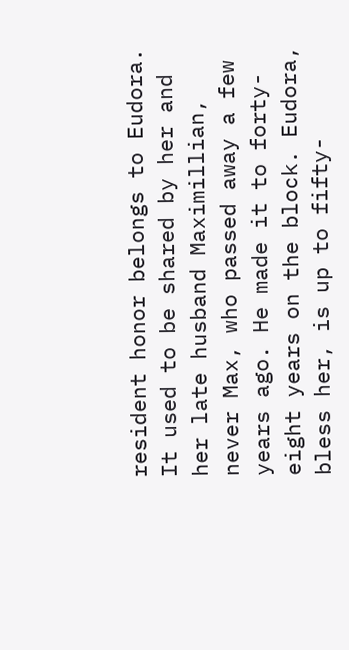resident honor belongs to Eudora. It used to be shared by her and her late husband Maximillian, never Max, who passed away a few years ago. He made it to forty-eight years on the block. Eudora, bless her, is up to fifty-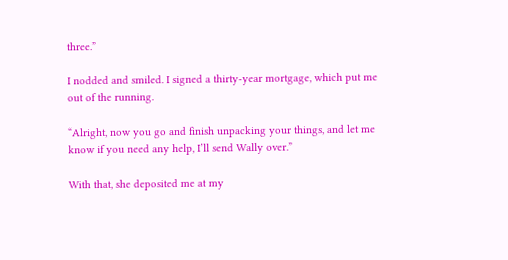three.”

I nodded and smiled. I signed a thirty-year mortgage, which put me out of the running.

“Alright, now you go and finish unpacking your things, and let me know if you need any help, I’ll send Wally over.”

With that, she deposited me at my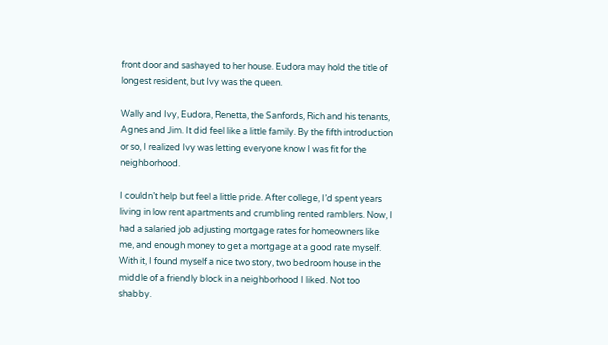front door and sashayed to her house. Eudora may hold the title of longest resident, but Ivy was the queen.

Wally and Ivy, Eudora, Renetta, the Sanfords, Rich and his tenants, Agnes and Jim. It did feel like a little family. By the fifth introduction or so, I realized Ivy was letting everyone know I was fit for the neighborhood.

I couldn’t help but feel a little pride. After college, I’d spent years living in low rent apartments and crumbling rented ramblers. Now, I had a salaried job adjusting mortgage rates for homeowners like me, and enough money to get a mortgage at a good rate myself. With it, I found myself a nice two story, two bedroom house in the middle of a friendly block in a neighborhood I liked. Not too shabby.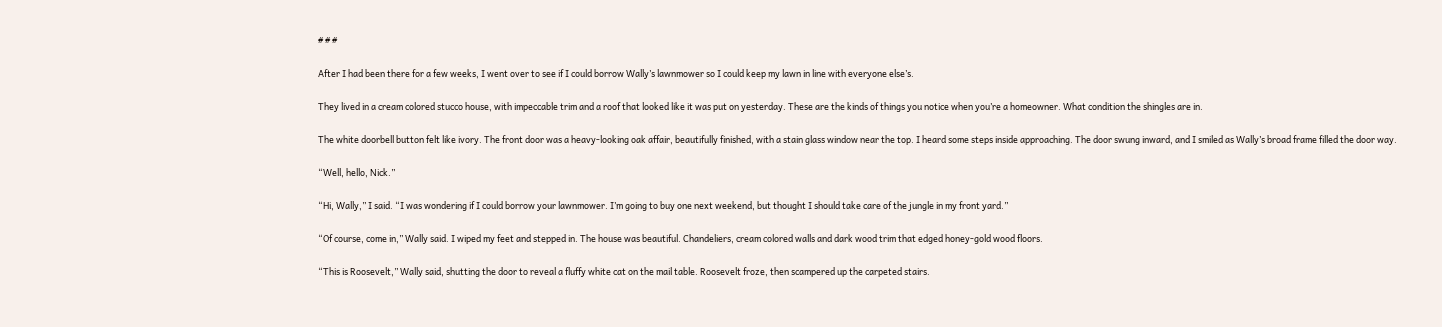# # #

After I had been there for a few weeks, I went over to see if I could borrow Wally’s lawnmower so I could keep my lawn in line with everyone else’s.

They lived in a cream colored stucco house, with impeccable trim and a roof that looked like it was put on yesterday. These are the kinds of things you notice when you’re a homeowner. What condition the shingles are in.

The white doorbell button felt like ivory. The front door was a heavy-looking oak affair, beautifully finished, with a stain glass window near the top. I heard some steps inside approaching. The door swung inward, and I smiled as Wally’s broad frame filled the door way.

“Well, hello, Nick.”

“Hi, Wally,” I said. “I was wondering if I could borrow your lawnmower. I’m going to buy one next weekend, but thought I should take care of the jungle in my front yard.”

“Of course, come in,” Wally said. I wiped my feet and stepped in. The house was beautiful. Chandeliers, cream colored walls and dark wood trim that edged honey-gold wood floors.

“This is Roosevelt,” Wally said, shutting the door to reveal a fluffy white cat on the mail table. Roosevelt froze, then scampered up the carpeted stairs.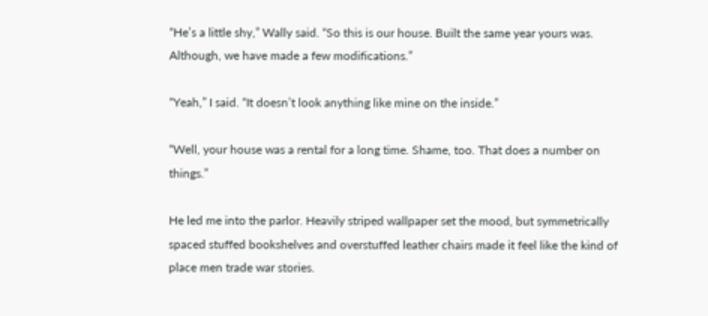“He’s a little shy,” Wally said. “So this is our house. Built the same year yours was. Although, we have made a few modifications.”

“Yeah,” I said. “It doesn’t look anything like mine on the inside.”

“Well, your house was a rental for a long time. Shame, too. That does a number on things.”

He led me into the parlor. Heavily striped wallpaper set the mood, but symmetrically spaced stuffed bookshelves and overstuffed leather chairs made it feel like the kind of place men trade war stories.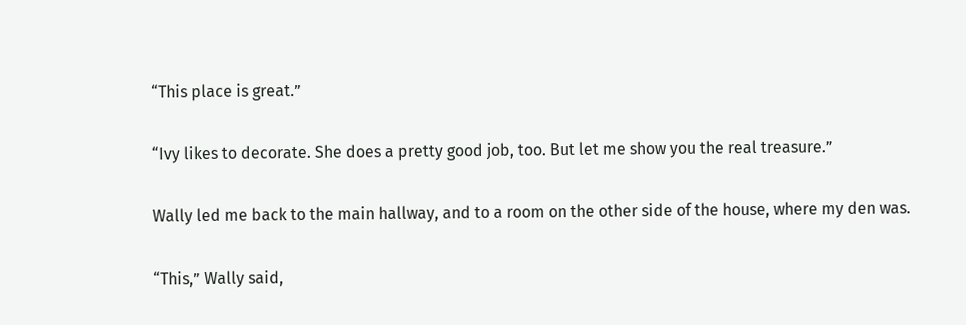“This place is great.”

“Ivy likes to decorate. She does a pretty good job, too. But let me show you the real treasure.”

Wally led me back to the main hallway, and to a room on the other side of the house, where my den was.

“This,” Wally said,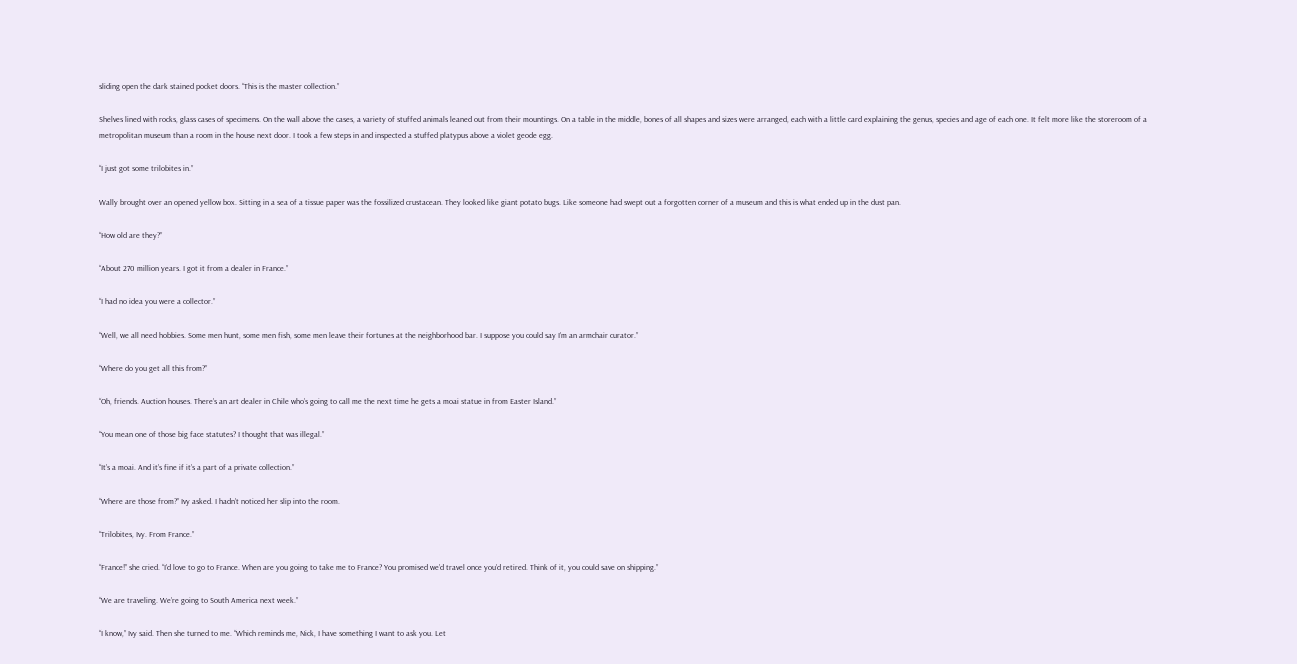sliding open the dark stained pocket doors. “This is the master collection.”

Shelves lined with rocks, glass cases of specimens. On the wall above the cases, a variety of stuffed animals leaned out from their mountings. On a table in the middle, bones of all shapes and sizes were arranged, each with a little card explaining the genus, species and age of each one. It felt more like the storeroom of a metropolitan museum than a room in the house next door. I took a few steps in and inspected a stuffed platypus above a violet geode egg.

“I just got some trilobites in.”

Wally brought over an opened yellow box. Sitting in a sea of a tissue paper was the fossilized crustacean. They looked like giant potato bugs. Like someone had swept out a forgotten corner of a museum and this is what ended up in the dust pan.

“How old are they?”

“About 270 million years. I got it from a dealer in France.”

“I had no idea you were a collector.”

“Well, we all need hobbies. Some men hunt, some men fish, some men leave their fortunes at the neighborhood bar. I suppose you could say I’m an armchair curator.”

“Where do you get all this from?”

“Oh, friends. Auction houses. There’s an art dealer in Chile who’s going to call me the next time he gets a moai statue in from Easter Island.”

“You mean one of those big face statutes? I thought that was illegal.”

“It’s a moai. And it’s fine if it’s a part of a private collection.”

“Where are those from?” Ivy asked. I hadn’t noticed her slip into the room.

“Trilobites, Ivy. From France.”

“France!” she cried. “I’d love to go to France. When are you going to take me to France? You promised we’d travel once you’d retired. Think of it, you could save on shipping.”

“We are traveling. We’re going to South America next week.”

“I know,” Ivy said. Then she turned to me. “Which reminds me, Nick, I have something I want to ask you. Let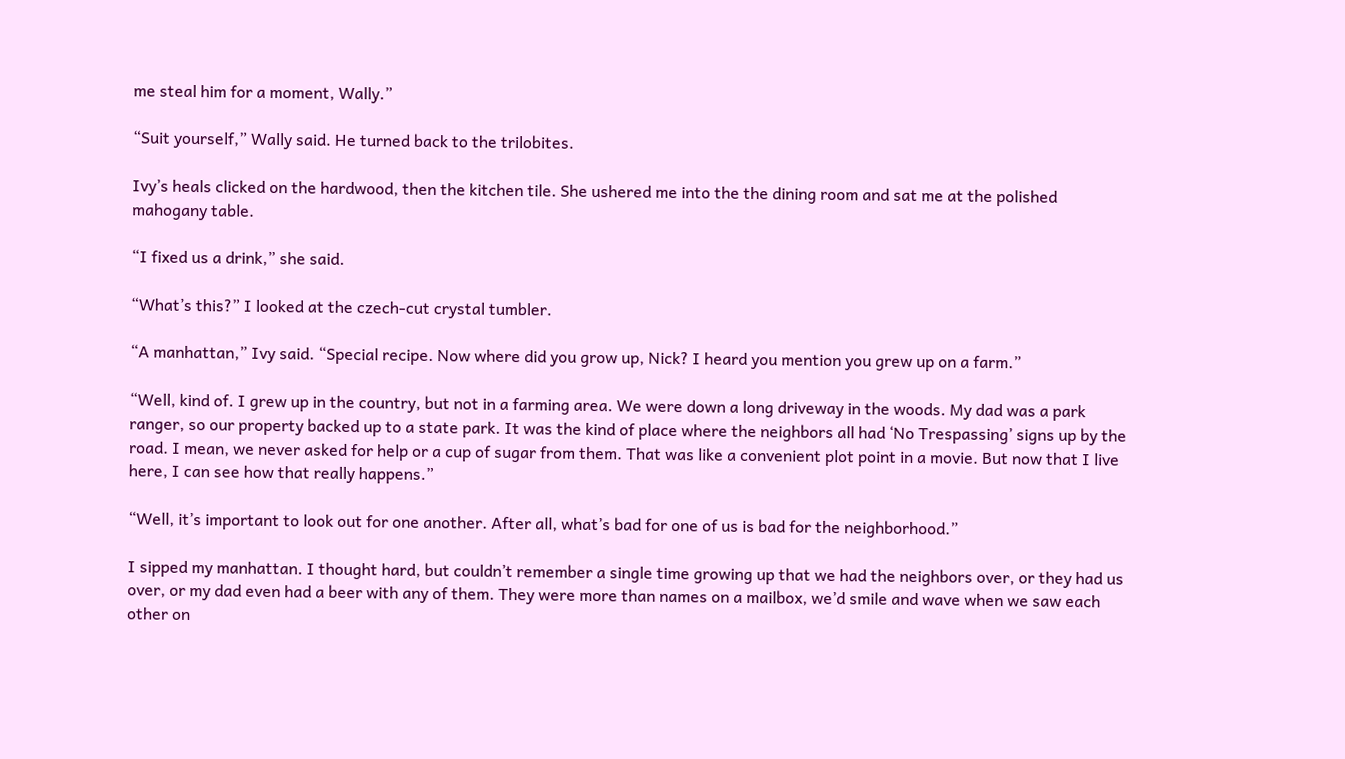me steal him for a moment, Wally.”

“Suit yourself,” Wally said. He turned back to the trilobites.

Ivy’s heals clicked on the hardwood, then the kitchen tile. She ushered me into the the dining room and sat me at the polished mahogany table.

“I fixed us a drink,” she said.

“What’s this?” I looked at the czech-cut crystal tumbler.

“A manhattan,” Ivy said. “Special recipe. Now where did you grow up, Nick? I heard you mention you grew up on a farm.”

“Well, kind of. I grew up in the country, but not in a farming area. We were down a long driveway in the woods. My dad was a park ranger, so our property backed up to a state park. It was the kind of place where the neighbors all had ‘No Trespassing’ signs up by the road. I mean, we never asked for help or a cup of sugar from them. That was like a convenient plot point in a movie. But now that I live here, I can see how that really happens.”

“Well, it’s important to look out for one another. After all, what’s bad for one of us is bad for the neighborhood.”

I sipped my manhattan. I thought hard, but couldn’t remember a single time growing up that we had the neighbors over, or they had us over, or my dad even had a beer with any of them. They were more than names on a mailbox, we’d smile and wave when we saw each other on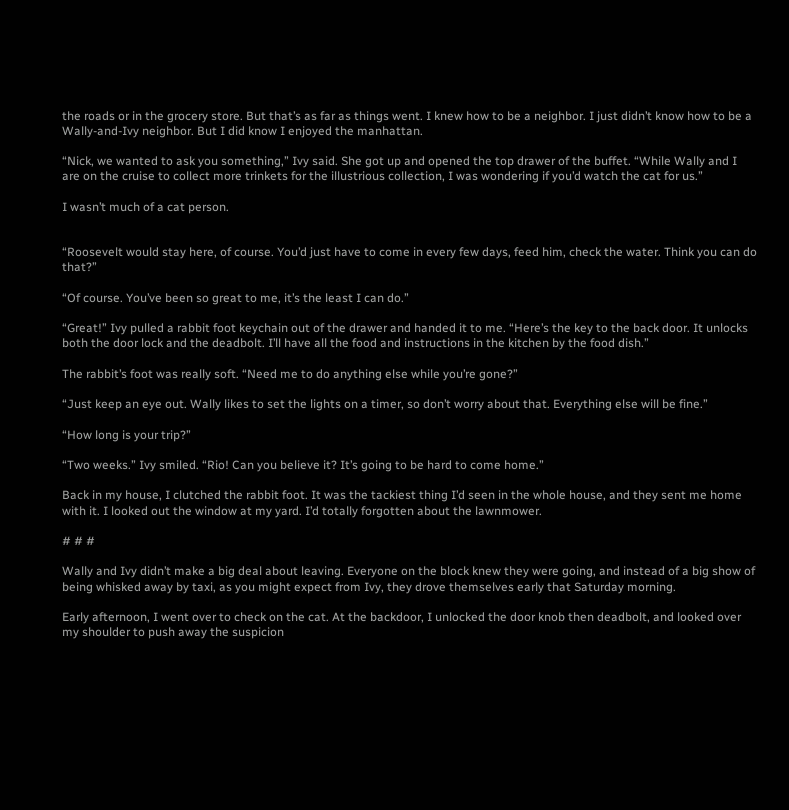the roads or in the grocery store. But that’s as far as things went. I knew how to be a neighbor. I just didn’t know how to be a Wally-and-Ivy neighbor. But I did know I enjoyed the manhattan.

“Nick, we wanted to ask you something,” Ivy said. She got up and opened the top drawer of the buffet. “While Wally and I are on the cruise to collect more trinkets for the illustrious collection, I was wondering if you’d watch the cat for us.”

I wasn’t much of a cat person.


“Roosevelt would stay here, of course. You’d just have to come in every few days, feed him, check the water. Think you can do that?”

“Of course. You’ve been so great to me, it’s the least I can do.”

“Great!” Ivy pulled a rabbit foot keychain out of the drawer and handed it to me. “Here’s the key to the back door. It unlocks both the door lock and the deadbolt. I’ll have all the food and instructions in the kitchen by the food dish.”

The rabbit’s foot was really soft. “Need me to do anything else while you’re gone?”

“Just keep an eye out. Wally likes to set the lights on a timer, so don’t worry about that. Everything else will be fine.”

“How long is your trip?”

“Two weeks.” Ivy smiled. “Rio! Can you believe it? It’s going to be hard to come home.”

Back in my house, I clutched the rabbit foot. It was the tackiest thing I’d seen in the whole house, and they sent me home with it. I looked out the window at my yard. I’d totally forgotten about the lawnmower.

# # #

Wally and Ivy didn’t make a big deal about leaving. Everyone on the block knew they were going, and instead of a big show of being whisked away by taxi, as you might expect from Ivy, they drove themselves early that Saturday morning.

Early afternoon, I went over to check on the cat. At the backdoor, I unlocked the door knob then deadbolt, and looked over my shoulder to push away the suspicion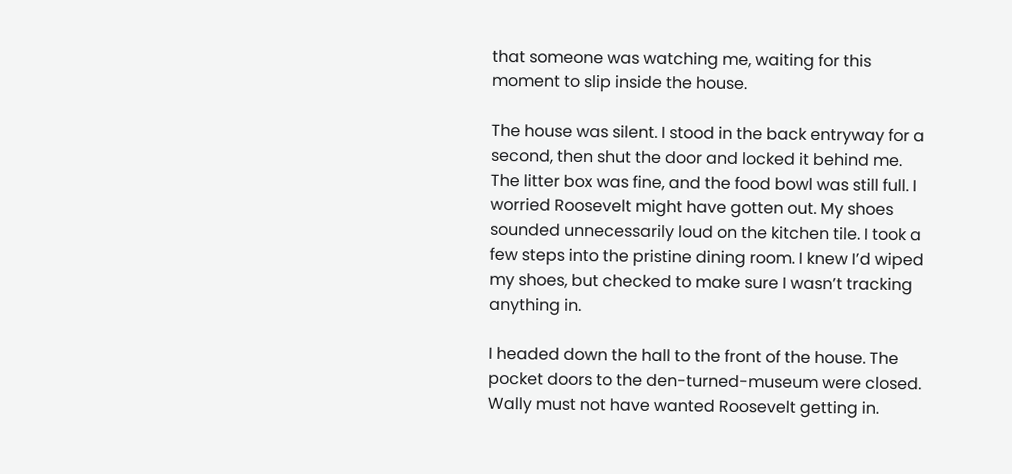that someone was watching me, waiting for this moment to slip inside the house.

The house was silent. I stood in the back entryway for a second, then shut the door and locked it behind me. The litter box was fine, and the food bowl was still full. I worried Roosevelt might have gotten out. My shoes sounded unnecessarily loud on the kitchen tile. I took a few steps into the pristine dining room. I knew I’d wiped my shoes, but checked to make sure I wasn’t tracking anything in.

I headed down the hall to the front of the house. The pocket doors to the den-turned-museum were closed. Wally must not have wanted Roosevelt getting in.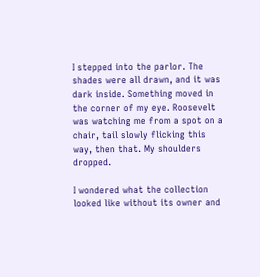I stepped into the parlor. The shades were all drawn, and it was dark inside. Something moved in the corner of my eye. Roosevelt was watching me from a spot on a chair, tail slowly flicking this way, then that. My shoulders dropped.

I wondered what the collection looked like without its owner and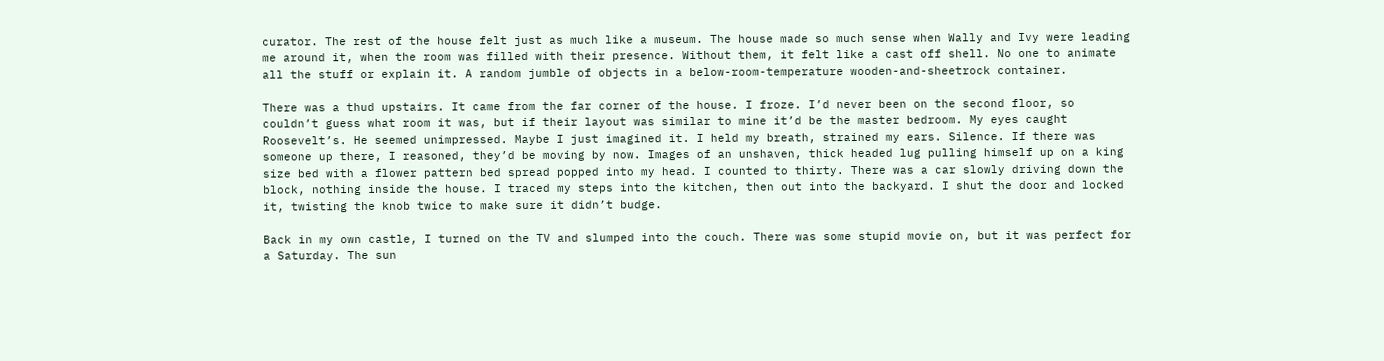curator. The rest of the house felt just as much like a museum. The house made so much sense when Wally and Ivy were leading me around it, when the room was filled with their presence. Without them, it felt like a cast off shell. No one to animate all the stuff or explain it. A random jumble of objects in a below-room-temperature wooden-and-sheetrock container.

There was a thud upstairs. It came from the far corner of the house. I froze. I’d never been on the second floor, so couldn’t guess what room it was, but if their layout was similar to mine it’d be the master bedroom. My eyes caught Roosevelt’s. He seemed unimpressed. Maybe I just imagined it. I held my breath, strained my ears. Silence. If there was someone up there, I reasoned, they’d be moving by now. Images of an unshaven, thick headed lug pulling himself up on a king size bed with a flower pattern bed spread popped into my head. I counted to thirty. There was a car slowly driving down the block, nothing inside the house. I traced my steps into the kitchen, then out into the backyard. I shut the door and locked it, twisting the knob twice to make sure it didn’t budge.

Back in my own castle, I turned on the TV and slumped into the couch. There was some stupid movie on, but it was perfect for a Saturday. The sun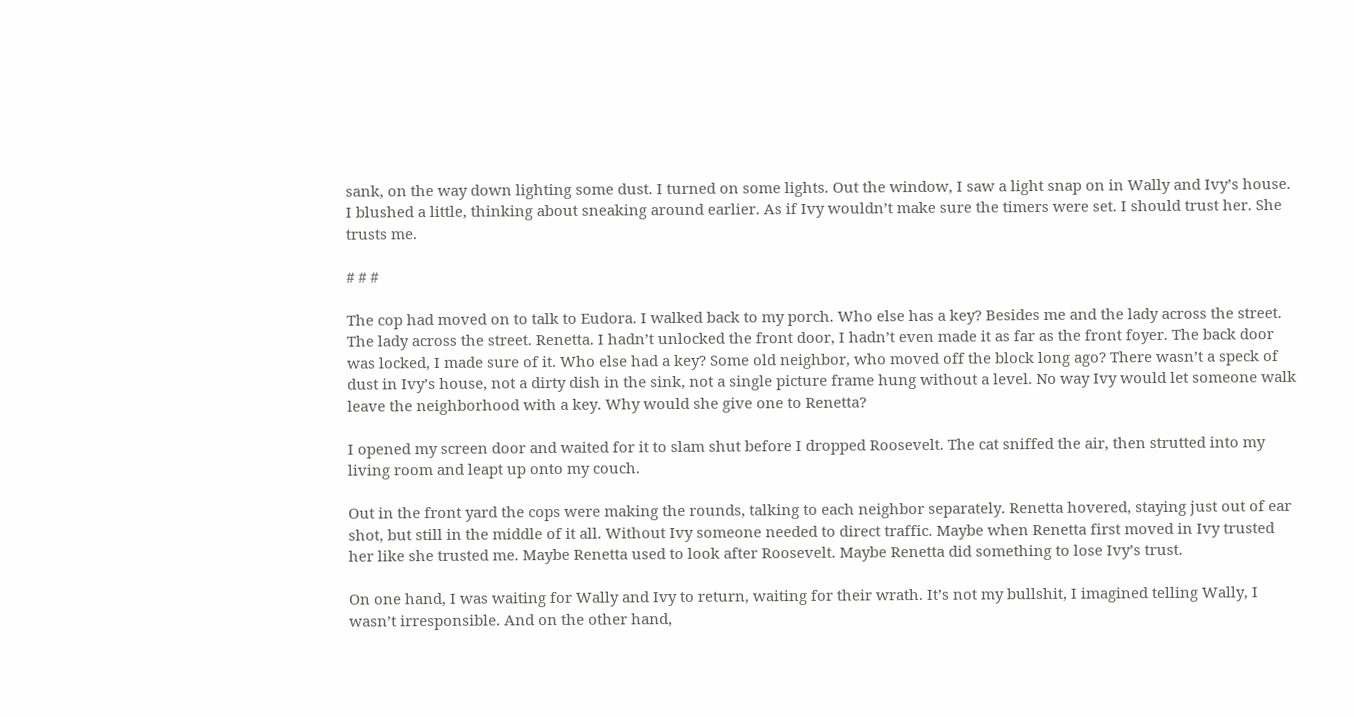sank, on the way down lighting some dust. I turned on some lights. Out the window, I saw a light snap on in Wally and Ivy’s house. I blushed a little, thinking about sneaking around earlier. As if Ivy wouldn’t make sure the timers were set. I should trust her. She trusts me.

# # #

The cop had moved on to talk to Eudora. I walked back to my porch. Who else has a key? Besides me and the lady across the street. The lady across the street. Renetta. I hadn’t unlocked the front door, I hadn’t even made it as far as the front foyer. The back door was locked, I made sure of it. Who else had a key? Some old neighbor, who moved off the block long ago? There wasn’t a speck of dust in Ivy’s house, not a dirty dish in the sink, not a single picture frame hung without a level. No way Ivy would let someone walk leave the neighborhood with a key. Why would she give one to Renetta?

I opened my screen door and waited for it to slam shut before I dropped Roosevelt. The cat sniffed the air, then strutted into my living room and leapt up onto my couch.

Out in the front yard the cops were making the rounds, talking to each neighbor separately. Renetta hovered, staying just out of ear shot, but still in the middle of it all. Without Ivy someone needed to direct traffic. Maybe when Renetta first moved in Ivy trusted her like she trusted me. Maybe Renetta used to look after Roosevelt. Maybe Renetta did something to lose Ivy’s trust.

On one hand, I was waiting for Wally and Ivy to return, waiting for their wrath. It’s not my bullshit, I imagined telling Wally, I wasn’t irresponsible. And on the other hand,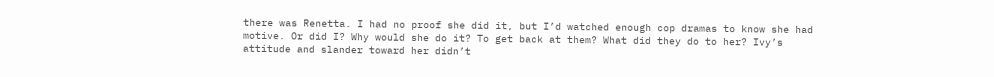there was Renetta. I had no proof she did it, but I’d watched enough cop dramas to know she had motive. Or did I? Why would she do it? To get back at them? What did they do to her? Ivy’s attitude and slander toward her didn’t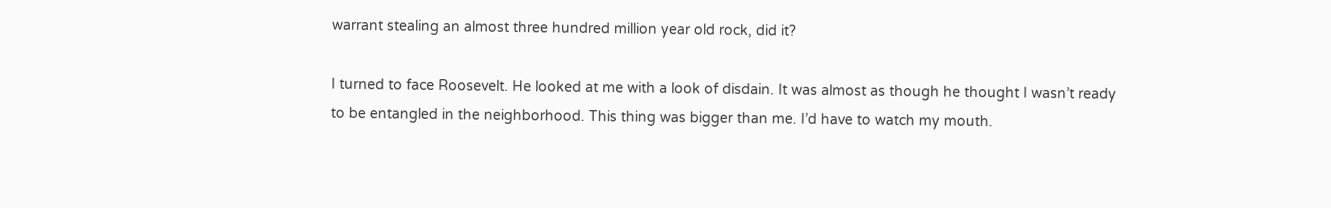warrant stealing an almost three hundred million year old rock, did it?

I turned to face Roosevelt. He looked at me with a look of disdain. It was almost as though he thought I wasn’t ready to be entangled in the neighborhood. This thing was bigger than me. I’d have to watch my mouth.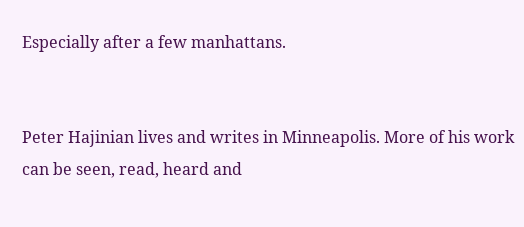Especially after a few manhattans.


Peter Hajinian lives and writes in Minneapolis. More of his work can be seen, read, heard and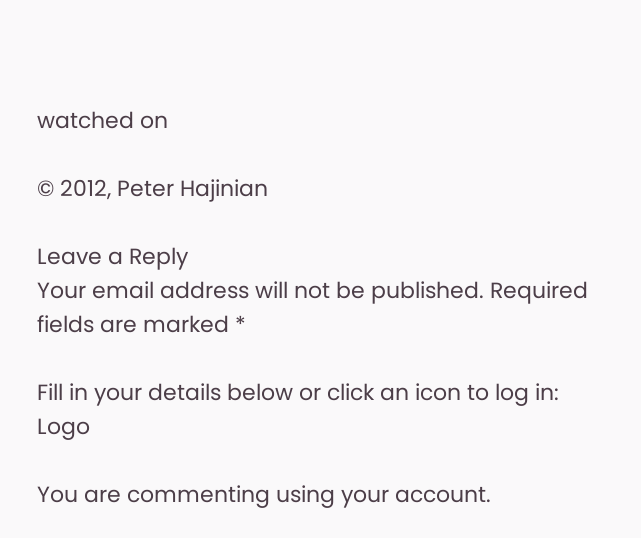watched on

© 2012, Peter Hajinian

Leave a Reply
Your email address will not be published. Required fields are marked *

Fill in your details below or click an icon to log in: Logo

You are commenting using your account.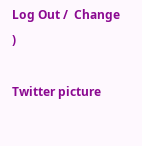Log Out /  Change )

Twitter picture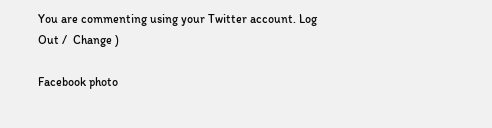You are commenting using your Twitter account. Log Out /  Change )

Facebook photo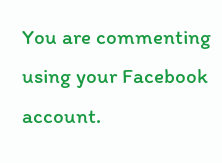You are commenting using your Facebook account.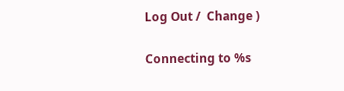Log Out /  Change )

Connecting to %s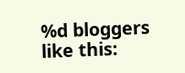%d bloggers like this: